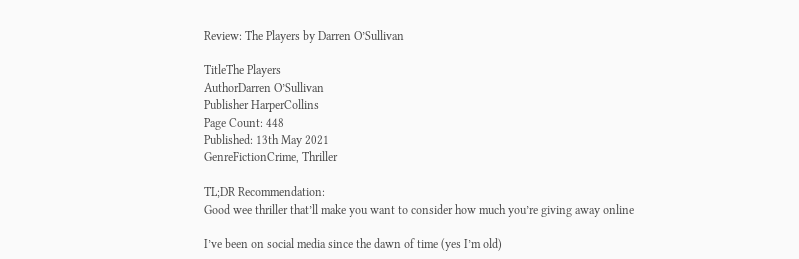Review: The Players by Darren O’Sullivan

TitleThe Players
AuthorDarren O’Sullivan
Publisher HarperCollins
Page Count: 448
Published: 13th May 2021
GenreFictionCrime, Thriller

TL;DR Recommendation:
Good wee thriller that’ll make you want to consider how much you’re giving away online

I’ve been on social media since the dawn of time (yes I’m old)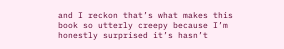and I reckon that’s what makes this book so utterly creepy because I’m honestly surprised it’s hasn’t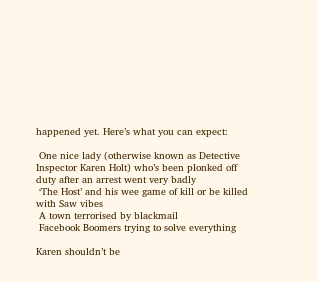happened yet. Here’s what you can expect:

 One nice lady (otherwise known as Detective Inspector Karen Holt) who’s been plonked off duty after an arrest went very badly
 ‘The Host’ and his wee game of kill or be killed with Saw vibes
 A town terrorised by blackmail
 Facebook Boomers trying to solve everything

Karen shouldn’t be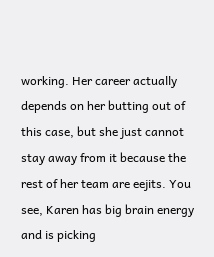working. Her career actually depends on her butting out of this case, but she just cannot stay away from it because the rest of her team are eejits. You see, Karen has big brain energy and is picking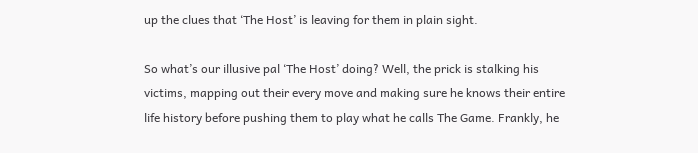up the clues that ‘The Host’ is leaving for them in plain sight.

So what’s our illusive pal ‘The Host’ doing? Well, the prick is stalking his victims, mapping out their every move and making sure he knows their entire life history before pushing them to play what he calls The Game. Frankly, he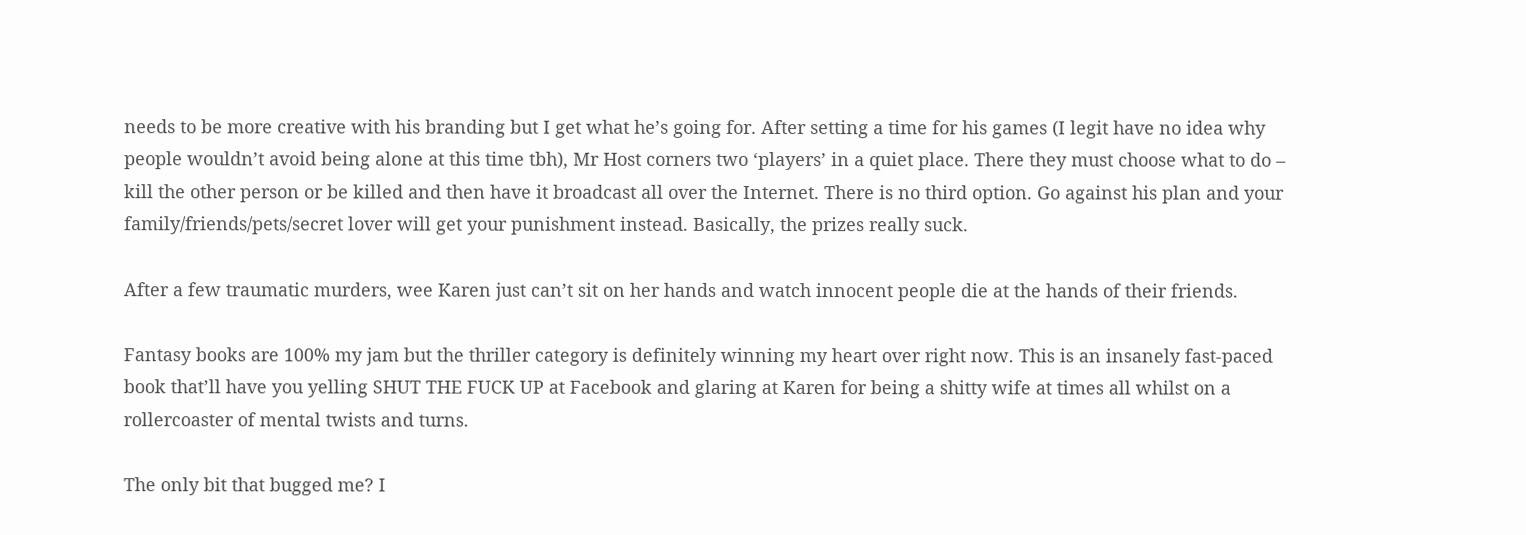needs to be more creative with his branding but I get what he’s going for. After setting a time for his games (I legit have no idea why people wouldn’t avoid being alone at this time tbh), Mr Host corners two ‘players’ in a quiet place. There they must choose what to do – kill the other person or be killed and then have it broadcast all over the Internet. There is no third option. Go against his plan and your family/friends/pets/secret lover will get your punishment instead. Basically, the prizes really suck.

After a few traumatic murders, wee Karen just can’t sit on her hands and watch innocent people die at the hands of their friends.

Fantasy books are 100% my jam but the thriller category is definitely winning my heart over right now. This is an insanely fast-paced book that’ll have you yelling SHUT THE FUCK UP at Facebook and glaring at Karen for being a shitty wife at times all whilst on a rollercoaster of mental twists and turns.

The only bit that bugged me? I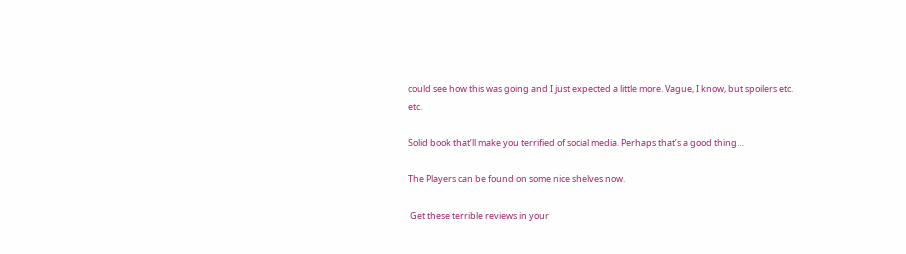could see how this was going and I just expected a little more. Vague, I know, but spoilers etc. etc.

Solid book that’ll make you terrified of social media. Perhaps that’s a good thing…

The Players can be found on some nice shelves now.

 Get these terrible reviews in your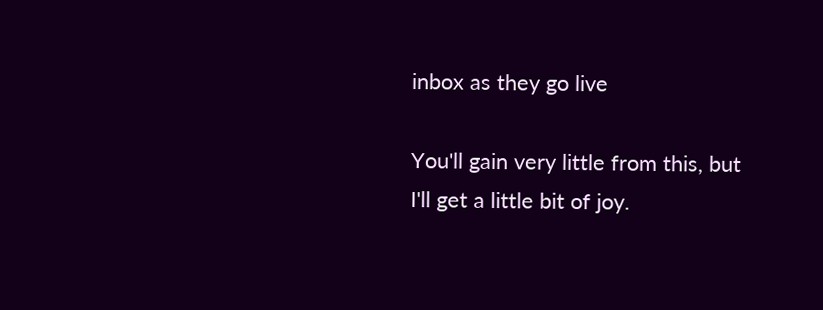inbox as they go live

You'll gain very little from this, but I'll get a little bit of joy.